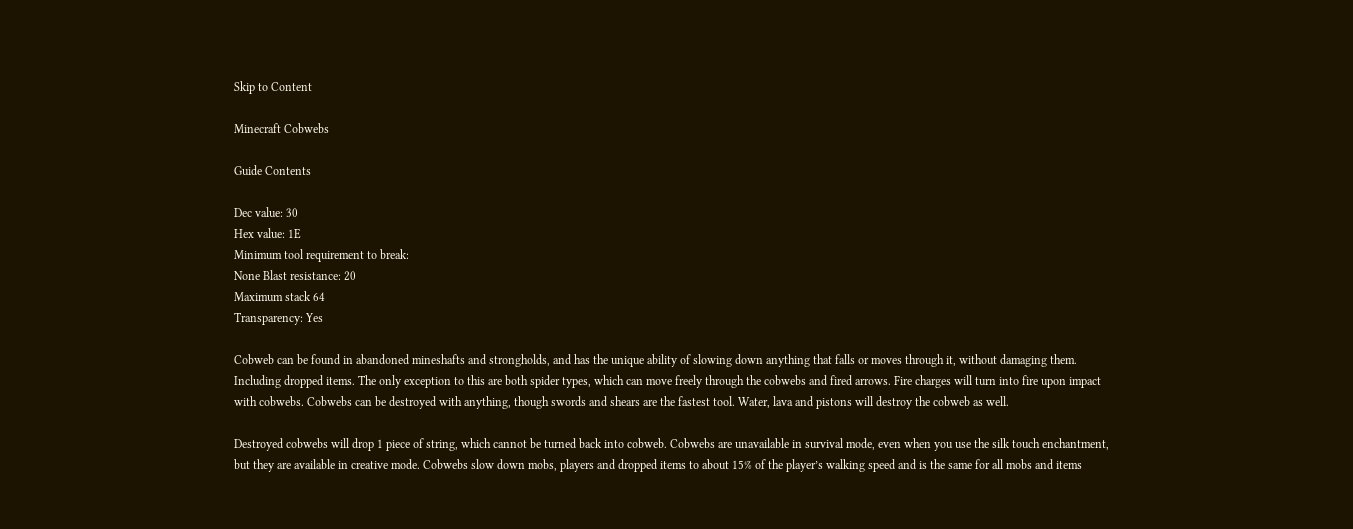Skip to Content

Minecraft Cobwebs

Guide Contents

Dec value: 30
Hex value: 1E
Minimum tool requirement to break:
None Blast resistance: 20
Maximum stack 64
Transparency: Yes

Cobweb can be found in abandoned mineshafts and strongholds, and has the unique ability of slowing down anything that falls or moves through it, without damaging them. Including dropped items. The only exception to this are both spider types, which can move freely through the cobwebs and fired arrows. Fire charges will turn into fire upon impact with cobwebs. Cobwebs can be destroyed with anything, though swords and shears are the fastest tool. Water, lava and pistons will destroy the cobweb as well.

Destroyed cobwebs will drop 1 piece of string, which cannot be turned back into cobweb. Cobwebs are unavailable in survival mode, even when you use the silk touch enchantment, but they are available in creative mode. Cobwebs slow down mobs, players and dropped items to about 15% of the player’s walking speed and is the same for all mobs and items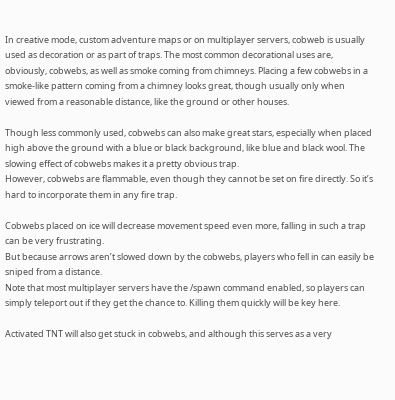In creative mode, custom adventure maps or on multiplayer servers, cobweb is usually used as decoration or as part of traps. The most common decorational uses are, obviously, cobwebs, as well as smoke coming from chimneys. Placing a few cobwebs in a smoke-like pattern coming from a chimney looks great, though usually only when viewed from a reasonable distance, like the ground or other houses.

Though less commonly used, cobwebs can also make great stars, especially when placed high above the ground with a blue or black background, like blue and black wool. The slowing effect of cobwebs makes it a pretty obvious trap.
However, cobwebs are flammable, even though they cannot be set on fire directly. So it’s hard to incorporate them in any fire trap.

Cobwebs placed on ice will decrease movement speed even more, falling in such a trap can be very frustrating.
But because arrows aren’t slowed down by the cobwebs, players who fell in can easily be sniped from a distance.
Note that most multiplayer servers have the /spawn command enabled, so players can simply teleport out if they get the chance to. Killing them quickly will be key here.

Activated TNT will also get stuck in cobwebs, and although this serves as a very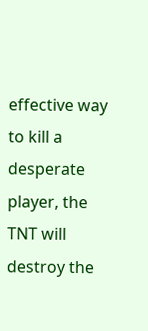effective way to kill a desperate player, the TNT will destroy the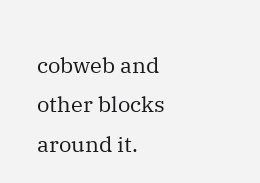cobweb and other blocks around it.